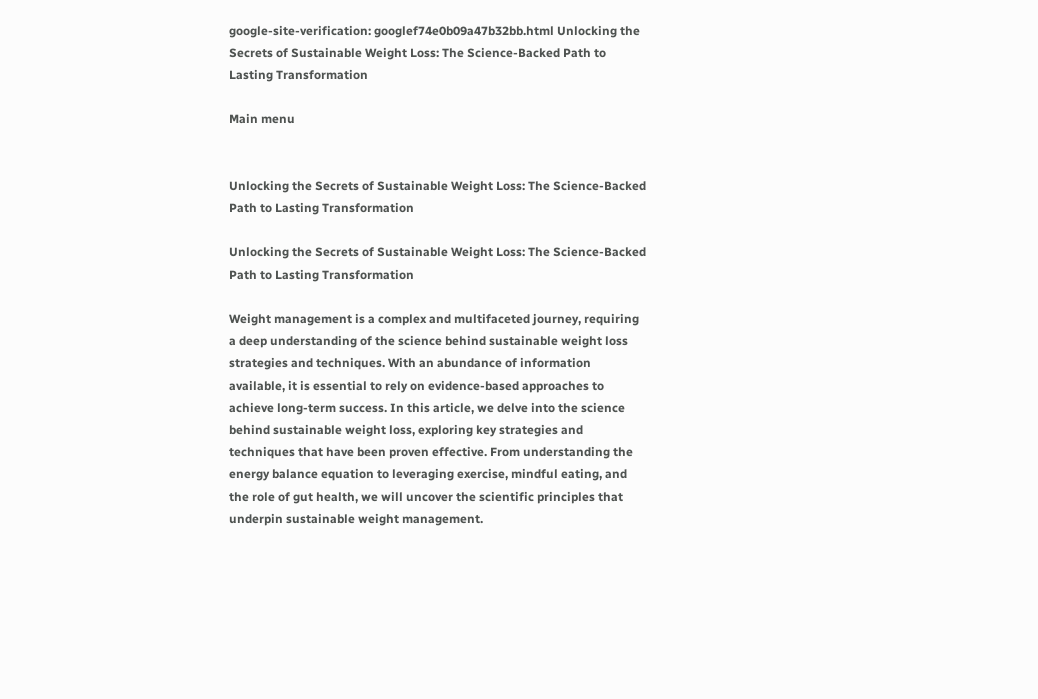google-site-verification: googlef74e0b09a47b32bb.html Unlocking the Secrets of Sustainable Weight Loss: The Science-Backed Path to Lasting Transformation

Main menu


Unlocking the Secrets of Sustainable Weight Loss: The Science-Backed Path to Lasting Transformation

Unlocking the Secrets of Sustainable Weight Loss: The Science-Backed Path to Lasting Transformation

Weight management is a complex and multifaceted journey, requiring a deep understanding of the science behind sustainable weight loss strategies and techniques. With an abundance of information available, it is essential to rely on evidence-based approaches to achieve long-term success. In this article, we delve into the science behind sustainable weight loss, exploring key strategies and techniques that have been proven effective. From understanding the energy balance equation to leveraging exercise, mindful eating, and the role of gut health, we will uncover the scientific principles that underpin sustainable weight management.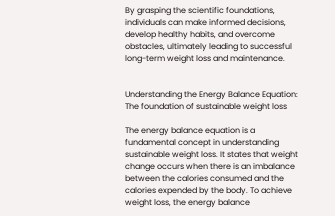By grasping the scientific foundations, individuals can make informed decisions, develop healthy habits, and overcome obstacles, ultimately leading to successful long-term weight loss and maintenance.


Understanding the Energy Balance Equation: The foundation of sustainable weight loss

The energy balance equation is a fundamental concept in understanding sustainable weight loss. It states that weight change occurs when there is an imbalance between the calories consumed and the calories expended by the body. To achieve weight loss, the energy balance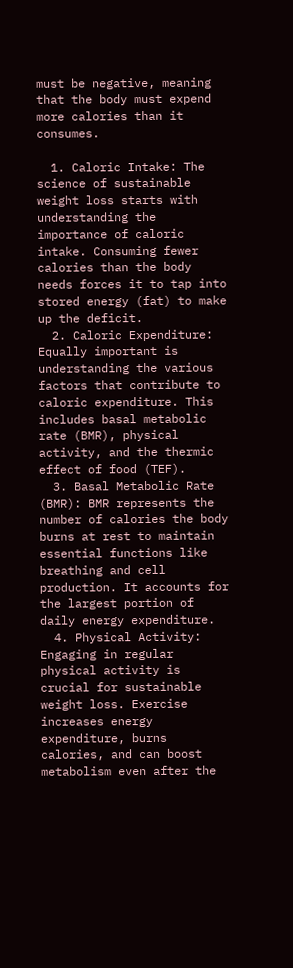must be negative, meaning that the body must expend more calories than it consumes.

  1. Caloric Intake: The science of sustainable weight loss starts with understanding the importance of caloric intake. Consuming fewer calories than the body needs forces it to tap into stored energy (fat) to make up the deficit.
  2. Caloric Expenditure: Equally important is understanding the various factors that contribute to caloric expenditure. This includes basal metabolic rate (BMR), physical activity, and the thermic effect of food (TEF).
  3. Basal Metabolic Rate (BMR): BMR represents the number of calories the body burns at rest to maintain essential functions like breathing and cell production. It accounts for the largest portion of daily energy expenditure.
  4. Physical Activity: Engaging in regular physical activity is crucial for sustainable weight loss. Exercise increases energy expenditure, burns calories, and can boost metabolism even after the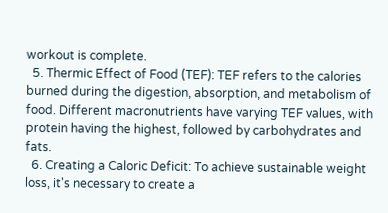workout is complete.
  5. Thermic Effect of Food (TEF): TEF refers to the calories burned during the digestion, absorption, and metabolism of food. Different macronutrients have varying TEF values, with protein having the highest, followed by carbohydrates and fats.
  6. Creating a Caloric Deficit: To achieve sustainable weight loss, it's necessary to create a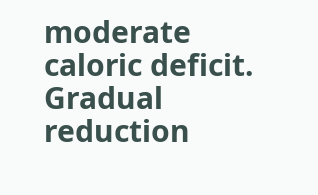moderate caloric deficit. Gradual reduction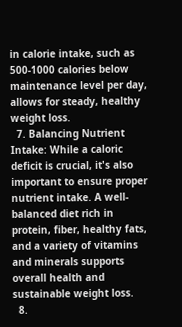in calorie intake, such as 500-1000 calories below maintenance level per day, allows for steady, healthy weight loss.
  7. Balancing Nutrient Intake: While a caloric deficit is crucial, it's also important to ensure proper nutrient intake. A well-balanced diet rich in protein, fiber, healthy fats, and a variety of vitamins and minerals supports overall health and sustainable weight loss.
  8.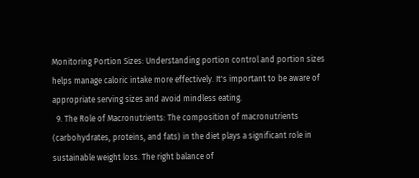Monitoring Portion Sizes: Understanding portion control and portion sizes helps manage caloric intake more effectively. It's important to be aware of appropriate serving sizes and avoid mindless eating.
  9. The Role of Macronutrients: The composition of macronutrients (carbohydrates, proteins, and fats) in the diet plays a significant role in sustainable weight loss. The right balance of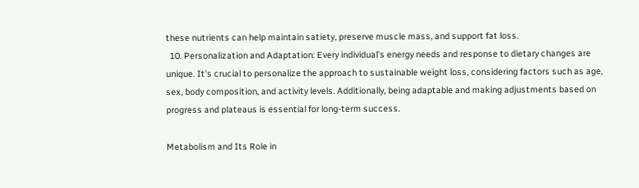these nutrients can help maintain satiety, preserve muscle mass, and support fat loss.
  10. Personalization and Adaptation: Every individual's energy needs and response to dietary changes are unique. It's crucial to personalize the approach to sustainable weight loss, considering factors such as age, sex, body composition, and activity levels. Additionally, being adaptable and making adjustments based on progress and plateaus is essential for long-term success.

Metabolism and Its Role in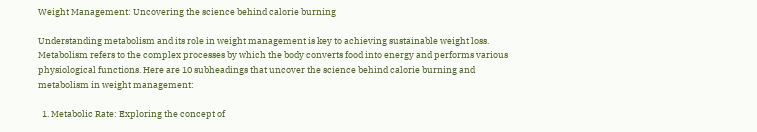Weight Management: Uncovering the science behind calorie burning

Understanding metabolism and its role in weight management is key to achieving sustainable weight loss. Metabolism refers to the complex processes by which the body converts food into energy and performs various physiological functions. Here are 10 subheadings that uncover the science behind calorie burning and metabolism in weight management:

  1. Metabolic Rate: Exploring the concept of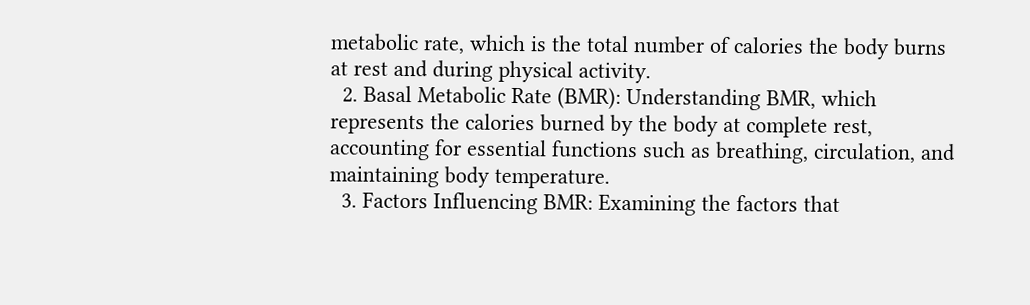metabolic rate, which is the total number of calories the body burns at rest and during physical activity.
  2. Basal Metabolic Rate (BMR): Understanding BMR, which represents the calories burned by the body at complete rest, accounting for essential functions such as breathing, circulation, and maintaining body temperature.
  3. Factors Influencing BMR: Examining the factors that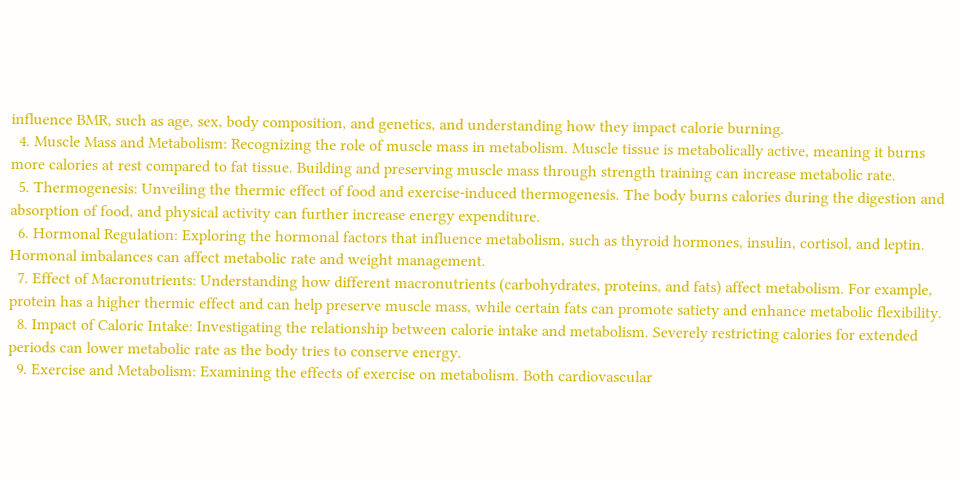influence BMR, such as age, sex, body composition, and genetics, and understanding how they impact calorie burning.
  4. Muscle Mass and Metabolism: Recognizing the role of muscle mass in metabolism. Muscle tissue is metabolically active, meaning it burns more calories at rest compared to fat tissue. Building and preserving muscle mass through strength training can increase metabolic rate.
  5. Thermogenesis: Unveiling the thermic effect of food and exercise-induced thermogenesis. The body burns calories during the digestion and absorption of food, and physical activity can further increase energy expenditure.
  6. Hormonal Regulation: Exploring the hormonal factors that influence metabolism, such as thyroid hormones, insulin, cortisol, and leptin. Hormonal imbalances can affect metabolic rate and weight management.
  7. Effect of Macronutrients: Understanding how different macronutrients (carbohydrates, proteins, and fats) affect metabolism. For example, protein has a higher thermic effect and can help preserve muscle mass, while certain fats can promote satiety and enhance metabolic flexibility.
  8. Impact of Caloric Intake: Investigating the relationship between calorie intake and metabolism. Severely restricting calories for extended periods can lower metabolic rate as the body tries to conserve energy.
  9. Exercise and Metabolism: Examining the effects of exercise on metabolism. Both cardiovascular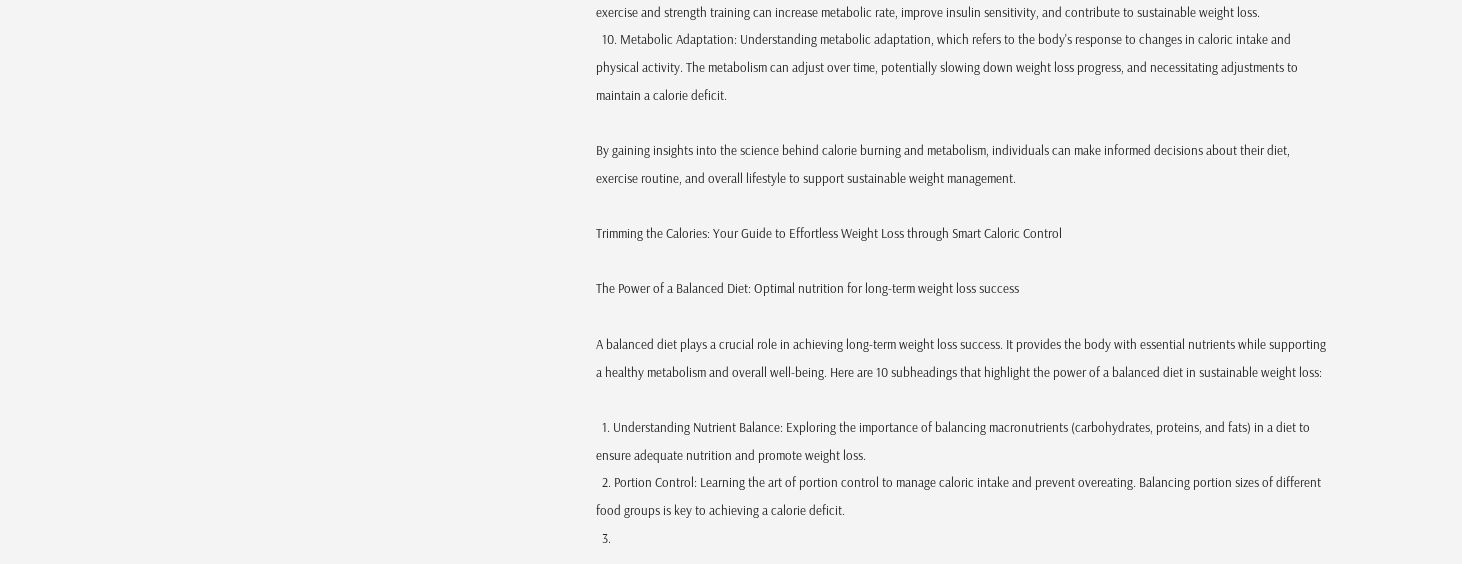exercise and strength training can increase metabolic rate, improve insulin sensitivity, and contribute to sustainable weight loss.
  10. Metabolic Adaptation: Understanding metabolic adaptation, which refers to the body's response to changes in caloric intake and physical activity. The metabolism can adjust over time, potentially slowing down weight loss progress, and necessitating adjustments to maintain a calorie deficit.

By gaining insights into the science behind calorie burning and metabolism, individuals can make informed decisions about their diet, exercise routine, and overall lifestyle to support sustainable weight management.

Trimming the Calories: Your Guide to Effortless Weight Loss through Smart Caloric Control

The Power of a Balanced Diet: Optimal nutrition for long-term weight loss success

A balanced diet plays a crucial role in achieving long-term weight loss success. It provides the body with essential nutrients while supporting a healthy metabolism and overall well-being. Here are 10 subheadings that highlight the power of a balanced diet in sustainable weight loss:

  1. Understanding Nutrient Balance: Exploring the importance of balancing macronutrients (carbohydrates, proteins, and fats) in a diet to ensure adequate nutrition and promote weight loss.
  2. Portion Control: Learning the art of portion control to manage caloric intake and prevent overeating. Balancing portion sizes of different food groups is key to achieving a calorie deficit.
  3.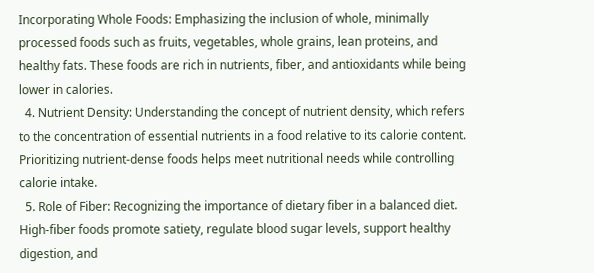Incorporating Whole Foods: Emphasizing the inclusion of whole, minimally processed foods such as fruits, vegetables, whole grains, lean proteins, and healthy fats. These foods are rich in nutrients, fiber, and antioxidants while being lower in calories.
  4. Nutrient Density: Understanding the concept of nutrient density, which refers to the concentration of essential nutrients in a food relative to its calorie content. Prioritizing nutrient-dense foods helps meet nutritional needs while controlling calorie intake.
  5. Role of Fiber: Recognizing the importance of dietary fiber in a balanced diet. High-fiber foods promote satiety, regulate blood sugar levels, support healthy digestion, and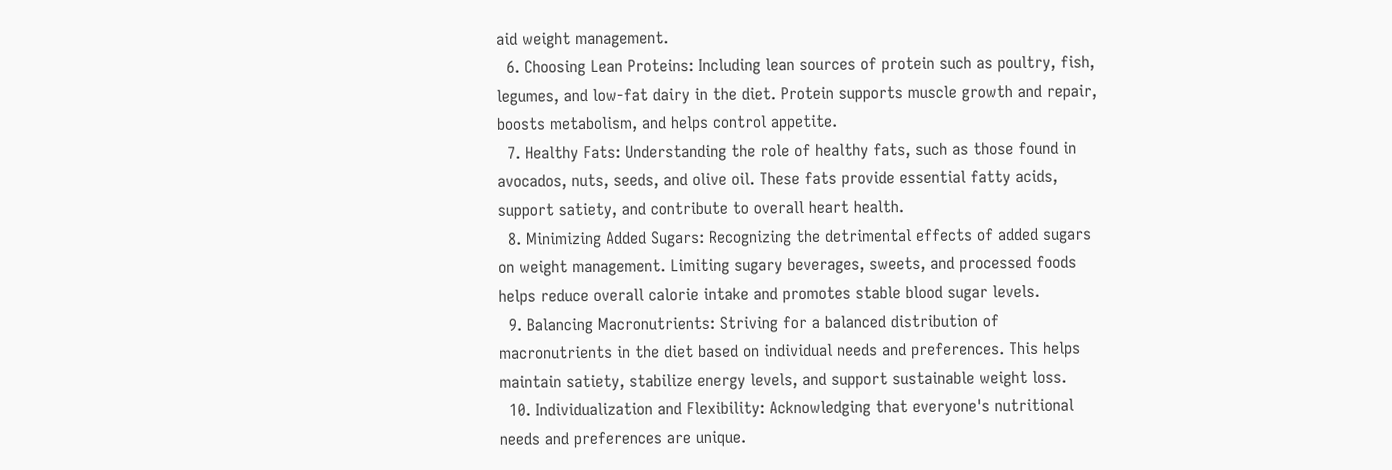aid weight management.
  6. Choosing Lean Proteins: Including lean sources of protein such as poultry, fish, legumes, and low-fat dairy in the diet. Protein supports muscle growth and repair, boosts metabolism, and helps control appetite.
  7. Healthy Fats: Understanding the role of healthy fats, such as those found in avocados, nuts, seeds, and olive oil. These fats provide essential fatty acids, support satiety, and contribute to overall heart health.
  8. Minimizing Added Sugars: Recognizing the detrimental effects of added sugars on weight management. Limiting sugary beverages, sweets, and processed foods helps reduce overall calorie intake and promotes stable blood sugar levels.
  9. Balancing Macronutrients: Striving for a balanced distribution of macronutrients in the diet based on individual needs and preferences. This helps maintain satiety, stabilize energy levels, and support sustainable weight loss.
  10. Individualization and Flexibility: Acknowledging that everyone's nutritional needs and preferences are unique.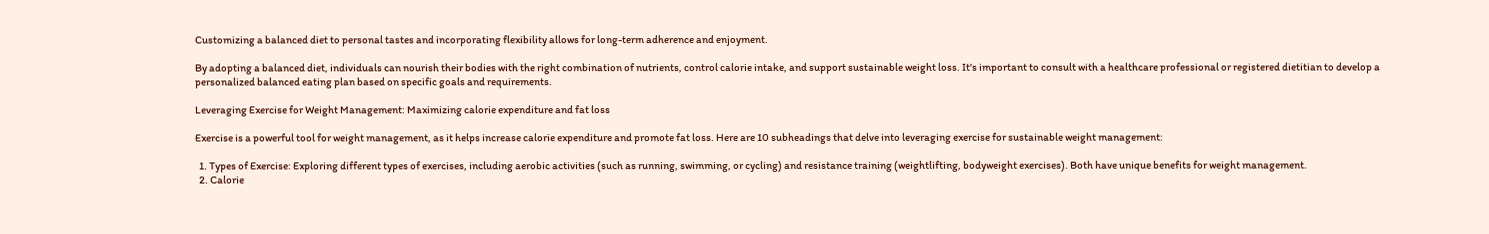Customizing a balanced diet to personal tastes and incorporating flexibility allows for long-term adherence and enjoyment.

By adopting a balanced diet, individuals can nourish their bodies with the right combination of nutrients, control calorie intake, and support sustainable weight loss. It's important to consult with a healthcare professional or registered dietitian to develop a personalized balanced eating plan based on specific goals and requirements.

Leveraging Exercise for Weight Management: Maximizing calorie expenditure and fat loss

Exercise is a powerful tool for weight management, as it helps increase calorie expenditure and promote fat loss. Here are 10 subheadings that delve into leveraging exercise for sustainable weight management:

  1. Types of Exercise: Exploring different types of exercises, including aerobic activities (such as running, swimming, or cycling) and resistance training (weightlifting, bodyweight exercises). Both have unique benefits for weight management.
  2. Calorie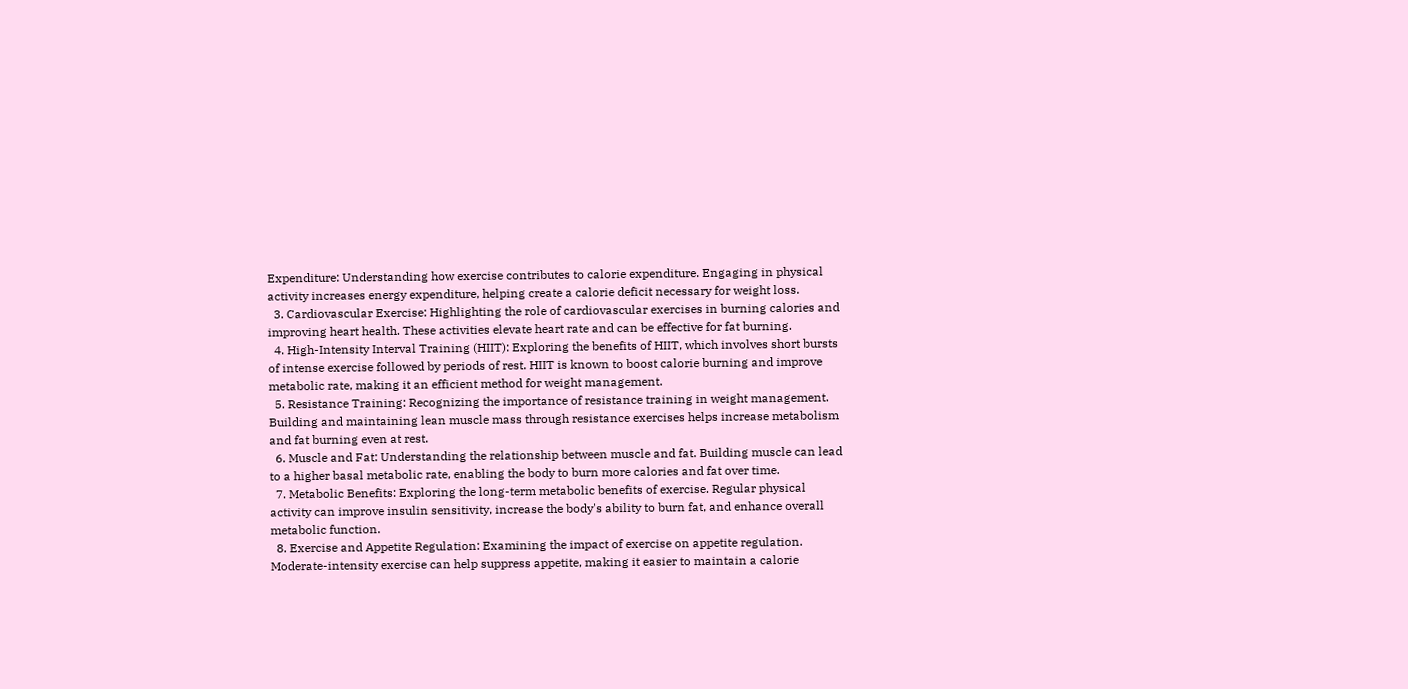Expenditure: Understanding how exercise contributes to calorie expenditure. Engaging in physical activity increases energy expenditure, helping create a calorie deficit necessary for weight loss.
  3. Cardiovascular Exercise: Highlighting the role of cardiovascular exercises in burning calories and improving heart health. These activities elevate heart rate and can be effective for fat burning.
  4. High-Intensity Interval Training (HIIT): Exploring the benefits of HIIT, which involves short bursts of intense exercise followed by periods of rest. HIIT is known to boost calorie burning and improve metabolic rate, making it an efficient method for weight management.
  5. Resistance Training: Recognizing the importance of resistance training in weight management. Building and maintaining lean muscle mass through resistance exercises helps increase metabolism and fat burning even at rest.
  6. Muscle and Fat: Understanding the relationship between muscle and fat. Building muscle can lead to a higher basal metabolic rate, enabling the body to burn more calories and fat over time.
  7. Metabolic Benefits: Exploring the long-term metabolic benefits of exercise. Regular physical activity can improve insulin sensitivity, increase the body's ability to burn fat, and enhance overall metabolic function.
  8. Exercise and Appetite Regulation: Examining the impact of exercise on appetite regulation. Moderate-intensity exercise can help suppress appetite, making it easier to maintain a calorie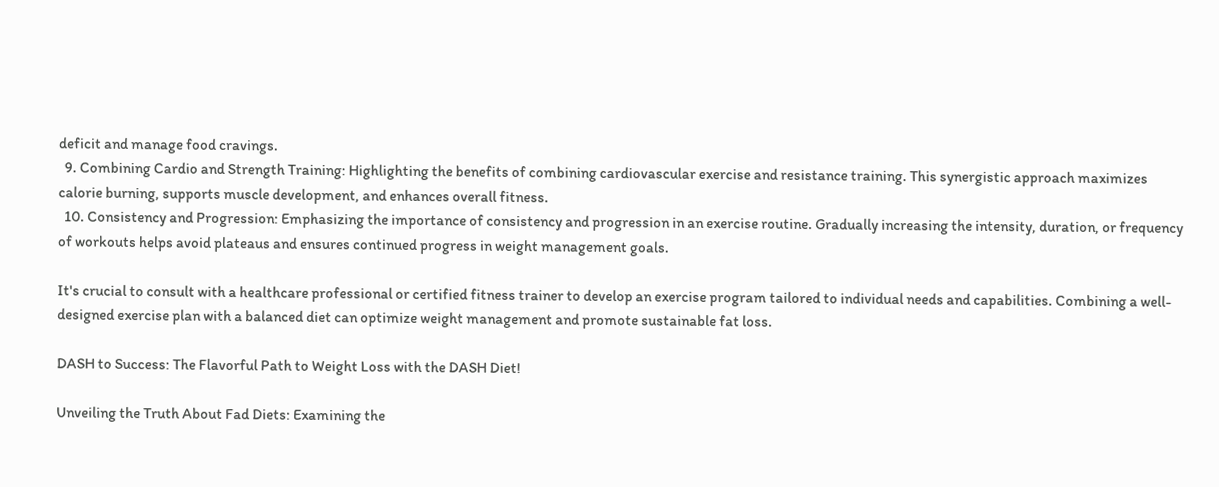deficit and manage food cravings.
  9. Combining Cardio and Strength Training: Highlighting the benefits of combining cardiovascular exercise and resistance training. This synergistic approach maximizes calorie burning, supports muscle development, and enhances overall fitness.
  10. Consistency and Progression: Emphasizing the importance of consistency and progression in an exercise routine. Gradually increasing the intensity, duration, or frequency of workouts helps avoid plateaus and ensures continued progress in weight management goals.

It's crucial to consult with a healthcare professional or certified fitness trainer to develop an exercise program tailored to individual needs and capabilities. Combining a well-designed exercise plan with a balanced diet can optimize weight management and promote sustainable fat loss.

DASH to Success: The Flavorful Path to Weight Loss with the DASH Diet!

Unveiling the Truth About Fad Diets: Examining the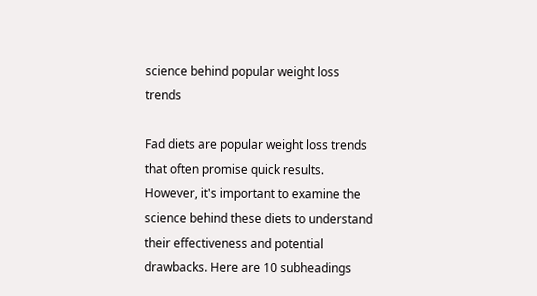science behind popular weight loss trends

Fad diets are popular weight loss trends that often promise quick results. However, it's important to examine the science behind these diets to understand their effectiveness and potential drawbacks. Here are 10 subheadings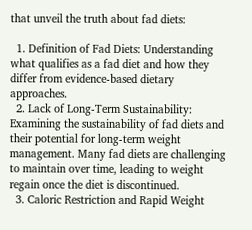that unveil the truth about fad diets:

  1. Definition of Fad Diets: Understanding what qualifies as a fad diet and how they differ from evidence-based dietary approaches.
  2. Lack of Long-Term Sustainability: Examining the sustainability of fad diets and their potential for long-term weight management. Many fad diets are challenging to maintain over time, leading to weight regain once the diet is discontinued.
  3. Caloric Restriction and Rapid Weight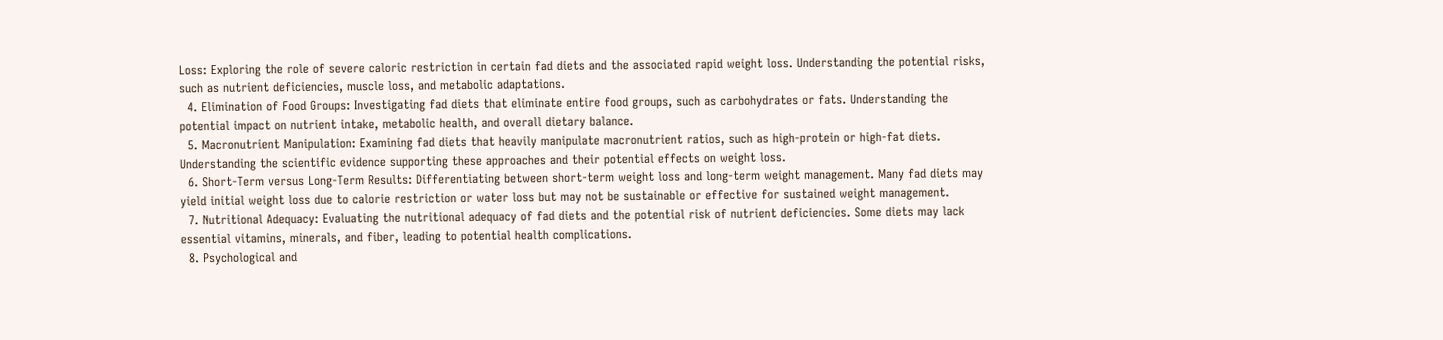Loss: Exploring the role of severe caloric restriction in certain fad diets and the associated rapid weight loss. Understanding the potential risks, such as nutrient deficiencies, muscle loss, and metabolic adaptations.
  4. Elimination of Food Groups: Investigating fad diets that eliminate entire food groups, such as carbohydrates or fats. Understanding the potential impact on nutrient intake, metabolic health, and overall dietary balance.
  5. Macronutrient Manipulation: Examining fad diets that heavily manipulate macronutrient ratios, such as high-protein or high-fat diets. Understanding the scientific evidence supporting these approaches and their potential effects on weight loss.
  6. Short-Term versus Long-Term Results: Differentiating between short-term weight loss and long-term weight management. Many fad diets may yield initial weight loss due to calorie restriction or water loss but may not be sustainable or effective for sustained weight management.
  7. Nutritional Adequacy: Evaluating the nutritional adequacy of fad diets and the potential risk of nutrient deficiencies. Some diets may lack essential vitamins, minerals, and fiber, leading to potential health complications.
  8. Psychological and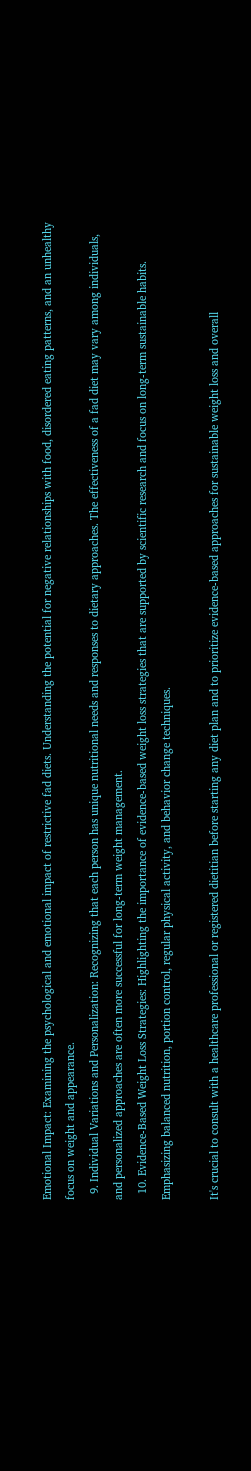Emotional Impact: Examining the psychological and emotional impact of restrictive fad diets. Understanding the potential for negative relationships with food, disordered eating patterns, and an unhealthy focus on weight and appearance.
  9. Individual Variations and Personalization: Recognizing that each person has unique nutritional needs and responses to dietary approaches. The effectiveness of a fad diet may vary among individuals, and personalized approaches are often more successful for long-term weight management.
  10. Evidence-Based Weight Loss Strategies: Highlighting the importance of evidence-based weight loss strategies that are supported by scientific research and focus on long-term sustainable habits. Emphasizing balanced nutrition, portion control, regular physical activity, and behavior change techniques.

It's crucial to consult with a healthcare professional or registered dietitian before starting any diet plan and to prioritize evidence-based approaches for sustainable weight loss and overall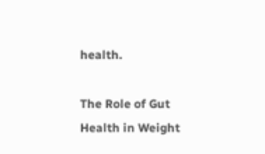health.

The Role of Gut Health in Weight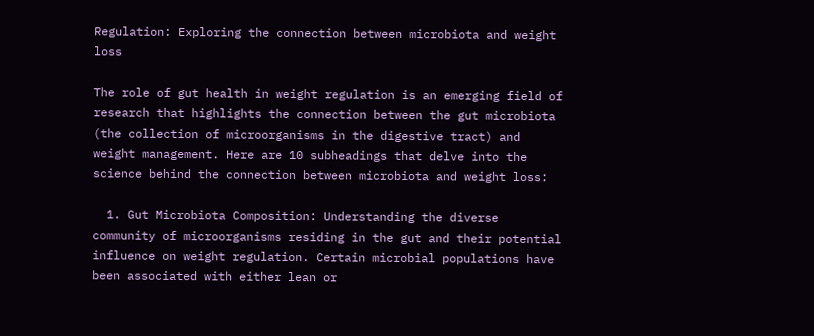Regulation: Exploring the connection between microbiota and weight loss

The role of gut health in weight regulation is an emerging field of research that highlights the connection between the gut microbiota (the collection of microorganisms in the digestive tract) and weight management. Here are 10 subheadings that delve into the science behind the connection between microbiota and weight loss:

  1. Gut Microbiota Composition: Understanding the diverse community of microorganisms residing in the gut and their potential influence on weight regulation. Certain microbial populations have been associated with either lean or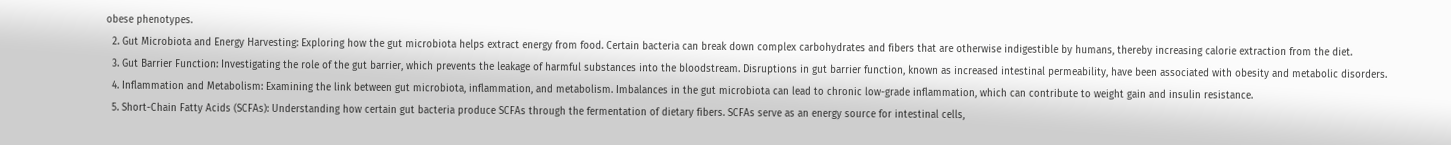obese phenotypes.
  2. Gut Microbiota and Energy Harvesting: Exploring how the gut microbiota helps extract energy from food. Certain bacteria can break down complex carbohydrates and fibers that are otherwise indigestible by humans, thereby increasing calorie extraction from the diet.
  3. Gut Barrier Function: Investigating the role of the gut barrier, which prevents the leakage of harmful substances into the bloodstream. Disruptions in gut barrier function, known as increased intestinal permeability, have been associated with obesity and metabolic disorders.
  4. Inflammation and Metabolism: Examining the link between gut microbiota, inflammation, and metabolism. Imbalances in the gut microbiota can lead to chronic low-grade inflammation, which can contribute to weight gain and insulin resistance.
  5. Short-Chain Fatty Acids (SCFAs): Understanding how certain gut bacteria produce SCFAs through the fermentation of dietary fibers. SCFAs serve as an energy source for intestinal cells,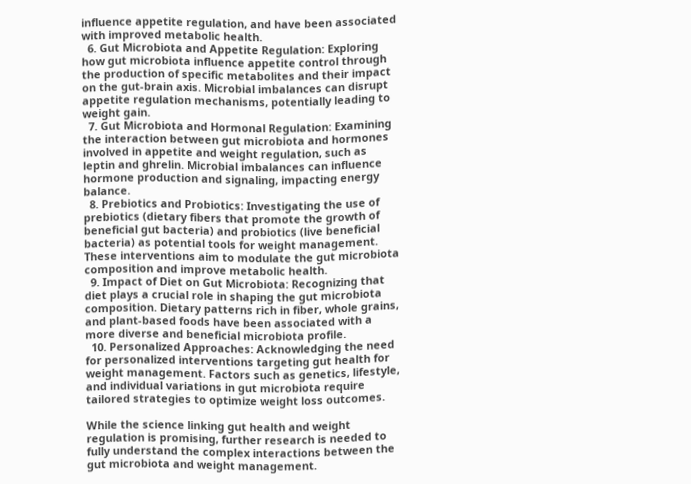influence appetite regulation, and have been associated with improved metabolic health.
  6. Gut Microbiota and Appetite Regulation: Exploring how gut microbiota influence appetite control through the production of specific metabolites and their impact on the gut-brain axis. Microbial imbalances can disrupt appetite regulation mechanisms, potentially leading to weight gain.
  7. Gut Microbiota and Hormonal Regulation: Examining the interaction between gut microbiota and hormones involved in appetite and weight regulation, such as leptin and ghrelin. Microbial imbalances can influence hormone production and signaling, impacting energy balance.
  8. Prebiotics and Probiotics: Investigating the use of prebiotics (dietary fibers that promote the growth of beneficial gut bacteria) and probiotics (live beneficial bacteria) as potential tools for weight management. These interventions aim to modulate the gut microbiota composition and improve metabolic health.
  9. Impact of Diet on Gut Microbiota: Recognizing that diet plays a crucial role in shaping the gut microbiota composition. Dietary patterns rich in fiber, whole grains, and plant-based foods have been associated with a more diverse and beneficial microbiota profile.
  10. Personalized Approaches: Acknowledging the need for personalized interventions targeting gut health for weight management. Factors such as genetics, lifestyle, and individual variations in gut microbiota require tailored strategies to optimize weight loss outcomes.

While the science linking gut health and weight regulation is promising, further research is needed to fully understand the complex interactions between the gut microbiota and weight management.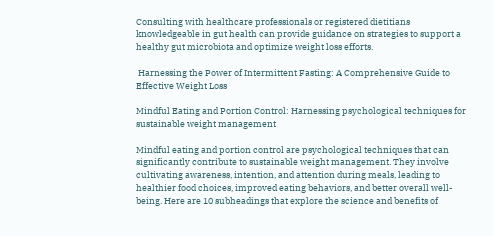Consulting with healthcare professionals or registered dietitians knowledgeable in gut health can provide guidance on strategies to support a healthy gut microbiota and optimize weight loss efforts.

 Harnessing the Power of Intermittent Fasting: A Comprehensive Guide to Effective Weight Loss

Mindful Eating and Portion Control: Harnessing psychological techniques for sustainable weight management

Mindful eating and portion control are psychological techniques that can significantly contribute to sustainable weight management. They involve cultivating awareness, intention, and attention during meals, leading to healthier food choices, improved eating behaviors, and better overall well-being. Here are 10 subheadings that explore the science and benefits of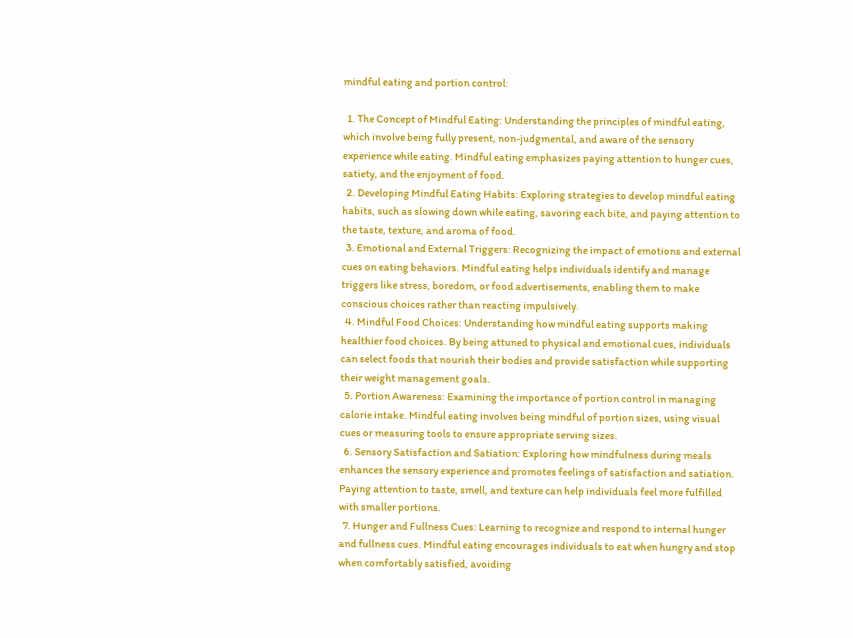mindful eating and portion control:

  1. The Concept of Mindful Eating: Understanding the principles of mindful eating, which involve being fully present, non-judgmental, and aware of the sensory experience while eating. Mindful eating emphasizes paying attention to hunger cues, satiety, and the enjoyment of food.
  2. Developing Mindful Eating Habits: Exploring strategies to develop mindful eating habits, such as slowing down while eating, savoring each bite, and paying attention to the taste, texture, and aroma of food.
  3. Emotional and External Triggers: Recognizing the impact of emotions and external cues on eating behaviors. Mindful eating helps individuals identify and manage triggers like stress, boredom, or food advertisements, enabling them to make conscious choices rather than reacting impulsively.
  4. Mindful Food Choices: Understanding how mindful eating supports making healthier food choices. By being attuned to physical and emotional cues, individuals can select foods that nourish their bodies and provide satisfaction while supporting their weight management goals.
  5. Portion Awareness: Examining the importance of portion control in managing calorie intake. Mindful eating involves being mindful of portion sizes, using visual cues or measuring tools to ensure appropriate serving sizes.
  6. Sensory Satisfaction and Satiation: Exploring how mindfulness during meals enhances the sensory experience and promotes feelings of satisfaction and satiation. Paying attention to taste, smell, and texture can help individuals feel more fulfilled with smaller portions.
  7. Hunger and Fullness Cues: Learning to recognize and respond to internal hunger and fullness cues. Mindful eating encourages individuals to eat when hungry and stop when comfortably satisfied, avoiding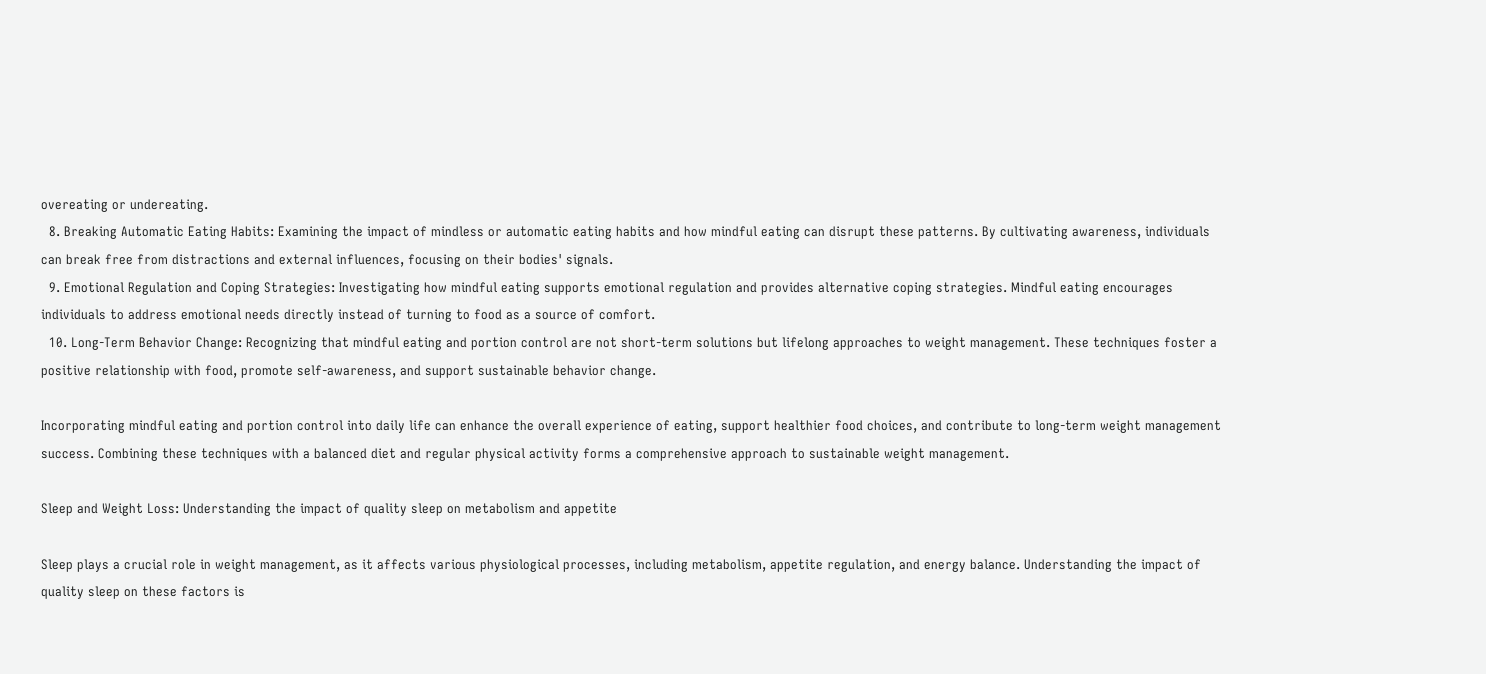overeating or undereating.
  8. Breaking Automatic Eating Habits: Examining the impact of mindless or automatic eating habits and how mindful eating can disrupt these patterns. By cultivating awareness, individuals can break free from distractions and external influences, focusing on their bodies' signals.
  9. Emotional Regulation and Coping Strategies: Investigating how mindful eating supports emotional regulation and provides alternative coping strategies. Mindful eating encourages individuals to address emotional needs directly instead of turning to food as a source of comfort.
  10. Long-Term Behavior Change: Recognizing that mindful eating and portion control are not short-term solutions but lifelong approaches to weight management. These techniques foster a positive relationship with food, promote self-awareness, and support sustainable behavior change.

Incorporating mindful eating and portion control into daily life can enhance the overall experience of eating, support healthier food choices, and contribute to long-term weight management success. Combining these techniques with a balanced diet and regular physical activity forms a comprehensive approach to sustainable weight management.

Sleep and Weight Loss: Understanding the impact of quality sleep on metabolism and appetite

Sleep plays a crucial role in weight management, as it affects various physiological processes, including metabolism, appetite regulation, and energy balance. Understanding the impact of quality sleep on these factors is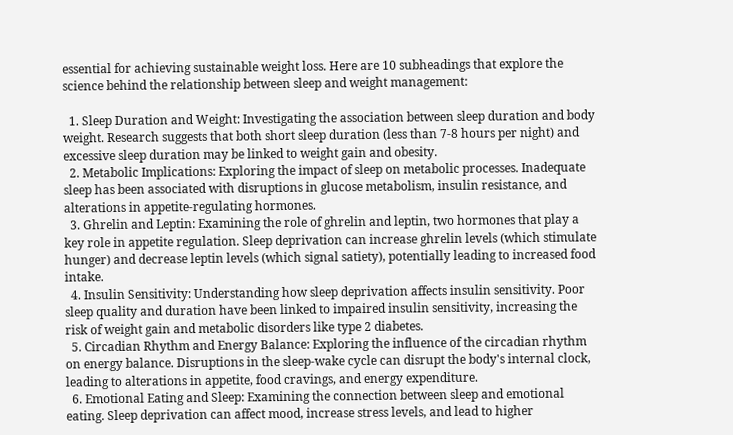essential for achieving sustainable weight loss. Here are 10 subheadings that explore the science behind the relationship between sleep and weight management:

  1. Sleep Duration and Weight: Investigating the association between sleep duration and body weight. Research suggests that both short sleep duration (less than 7-8 hours per night) and excessive sleep duration may be linked to weight gain and obesity.
  2. Metabolic Implications: Exploring the impact of sleep on metabolic processes. Inadequate sleep has been associated with disruptions in glucose metabolism, insulin resistance, and alterations in appetite-regulating hormones.
  3. Ghrelin and Leptin: Examining the role of ghrelin and leptin, two hormones that play a key role in appetite regulation. Sleep deprivation can increase ghrelin levels (which stimulate hunger) and decrease leptin levels (which signal satiety), potentially leading to increased food intake.
  4. Insulin Sensitivity: Understanding how sleep deprivation affects insulin sensitivity. Poor sleep quality and duration have been linked to impaired insulin sensitivity, increasing the risk of weight gain and metabolic disorders like type 2 diabetes.
  5. Circadian Rhythm and Energy Balance: Exploring the influence of the circadian rhythm on energy balance. Disruptions in the sleep-wake cycle can disrupt the body's internal clock, leading to alterations in appetite, food cravings, and energy expenditure.
  6. Emotional Eating and Sleep: Examining the connection between sleep and emotional eating. Sleep deprivation can affect mood, increase stress levels, and lead to higher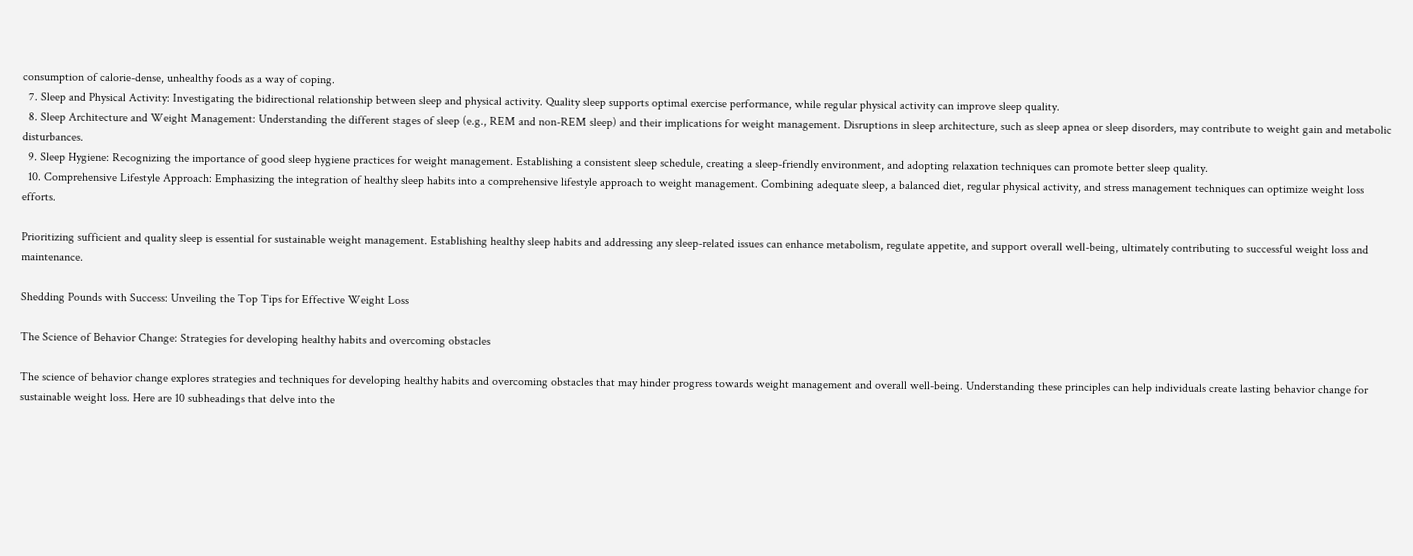consumption of calorie-dense, unhealthy foods as a way of coping.
  7. Sleep and Physical Activity: Investigating the bidirectional relationship between sleep and physical activity. Quality sleep supports optimal exercise performance, while regular physical activity can improve sleep quality.
  8. Sleep Architecture and Weight Management: Understanding the different stages of sleep (e.g., REM and non-REM sleep) and their implications for weight management. Disruptions in sleep architecture, such as sleep apnea or sleep disorders, may contribute to weight gain and metabolic disturbances.
  9. Sleep Hygiene: Recognizing the importance of good sleep hygiene practices for weight management. Establishing a consistent sleep schedule, creating a sleep-friendly environment, and adopting relaxation techniques can promote better sleep quality.
  10. Comprehensive Lifestyle Approach: Emphasizing the integration of healthy sleep habits into a comprehensive lifestyle approach to weight management. Combining adequate sleep, a balanced diet, regular physical activity, and stress management techniques can optimize weight loss efforts.

Prioritizing sufficient and quality sleep is essential for sustainable weight management. Establishing healthy sleep habits and addressing any sleep-related issues can enhance metabolism, regulate appetite, and support overall well-being, ultimately contributing to successful weight loss and maintenance.

Shedding Pounds with Success: Unveiling the Top Tips for Effective Weight Loss

The Science of Behavior Change: Strategies for developing healthy habits and overcoming obstacles

The science of behavior change explores strategies and techniques for developing healthy habits and overcoming obstacles that may hinder progress towards weight management and overall well-being. Understanding these principles can help individuals create lasting behavior change for sustainable weight loss. Here are 10 subheadings that delve into the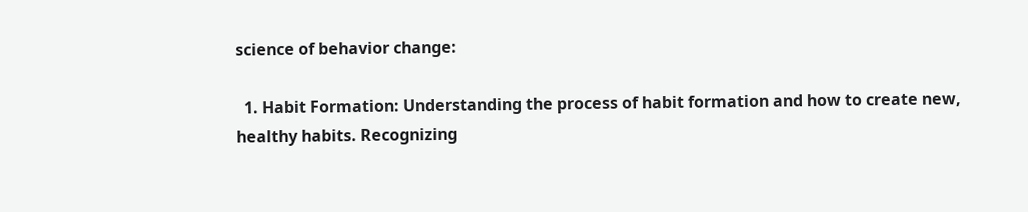science of behavior change:

  1. Habit Formation: Understanding the process of habit formation and how to create new, healthy habits. Recognizing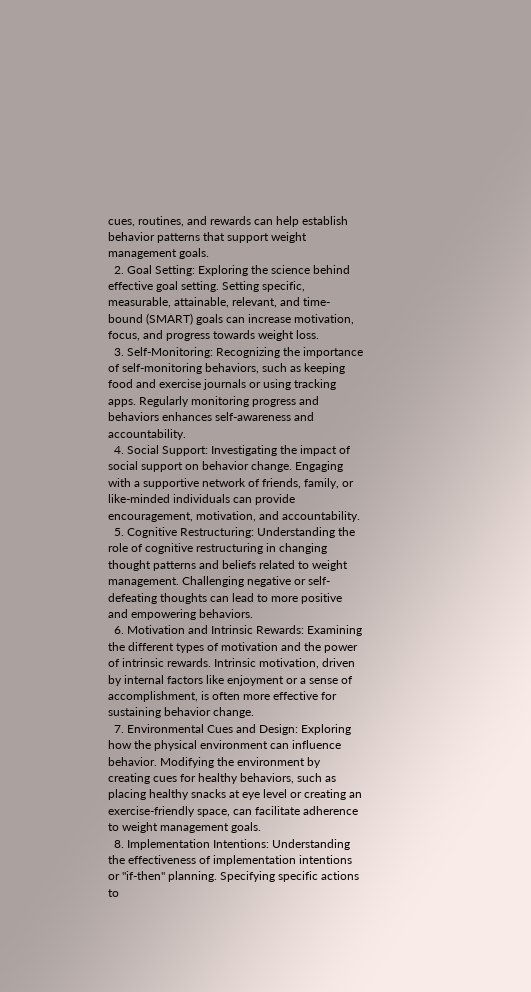cues, routines, and rewards can help establish behavior patterns that support weight management goals.
  2. Goal Setting: Exploring the science behind effective goal setting. Setting specific, measurable, attainable, relevant, and time-bound (SMART) goals can increase motivation, focus, and progress towards weight loss.
  3. Self-Monitoring: Recognizing the importance of self-monitoring behaviors, such as keeping food and exercise journals or using tracking apps. Regularly monitoring progress and behaviors enhances self-awareness and accountability.
  4. Social Support: Investigating the impact of social support on behavior change. Engaging with a supportive network of friends, family, or like-minded individuals can provide encouragement, motivation, and accountability.
  5. Cognitive Restructuring: Understanding the role of cognitive restructuring in changing thought patterns and beliefs related to weight management. Challenging negative or self-defeating thoughts can lead to more positive and empowering behaviors.
  6. Motivation and Intrinsic Rewards: Examining the different types of motivation and the power of intrinsic rewards. Intrinsic motivation, driven by internal factors like enjoyment or a sense of accomplishment, is often more effective for sustaining behavior change.
  7. Environmental Cues and Design: Exploring how the physical environment can influence behavior. Modifying the environment by creating cues for healthy behaviors, such as placing healthy snacks at eye level or creating an exercise-friendly space, can facilitate adherence to weight management goals.
  8. Implementation Intentions: Understanding the effectiveness of implementation intentions or "if-then" planning. Specifying specific actions to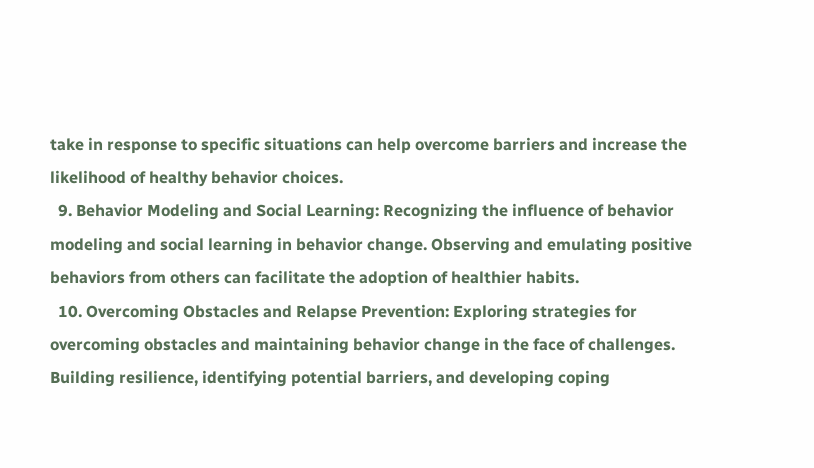take in response to specific situations can help overcome barriers and increase the likelihood of healthy behavior choices.
  9. Behavior Modeling and Social Learning: Recognizing the influence of behavior modeling and social learning in behavior change. Observing and emulating positive behaviors from others can facilitate the adoption of healthier habits.
  10. Overcoming Obstacles and Relapse Prevention: Exploring strategies for overcoming obstacles and maintaining behavior change in the face of challenges. Building resilience, identifying potential barriers, and developing coping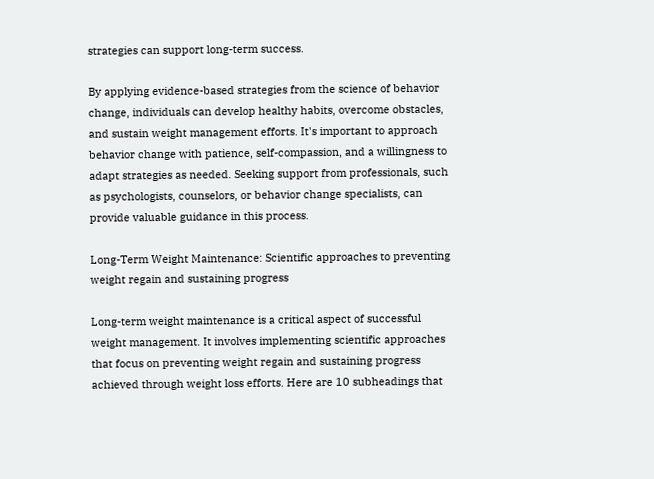strategies can support long-term success.

By applying evidence-based strategies from the science of behavior change, individuals can develop healthy habits, overcome obstacles, and sustain weight management efforts. It's important to approach behavior change with patience, self-compassion, and a willingness to adapt strategies as needed. Seeking support from professionals, such as psychologists, counselors, or behavior change specialists, can provide valuable guidance in this process.

Long-Term Weight Maintenance: Scientific approaches to preventing weight regain and sustaining progress

Long-term weight maintenance is a critical aspect of successful weight management. It involves implementing scientific approaches that focus on preventing weight regain and sustaining progress achieved through weight loss efforts. Here are 10 subheadings that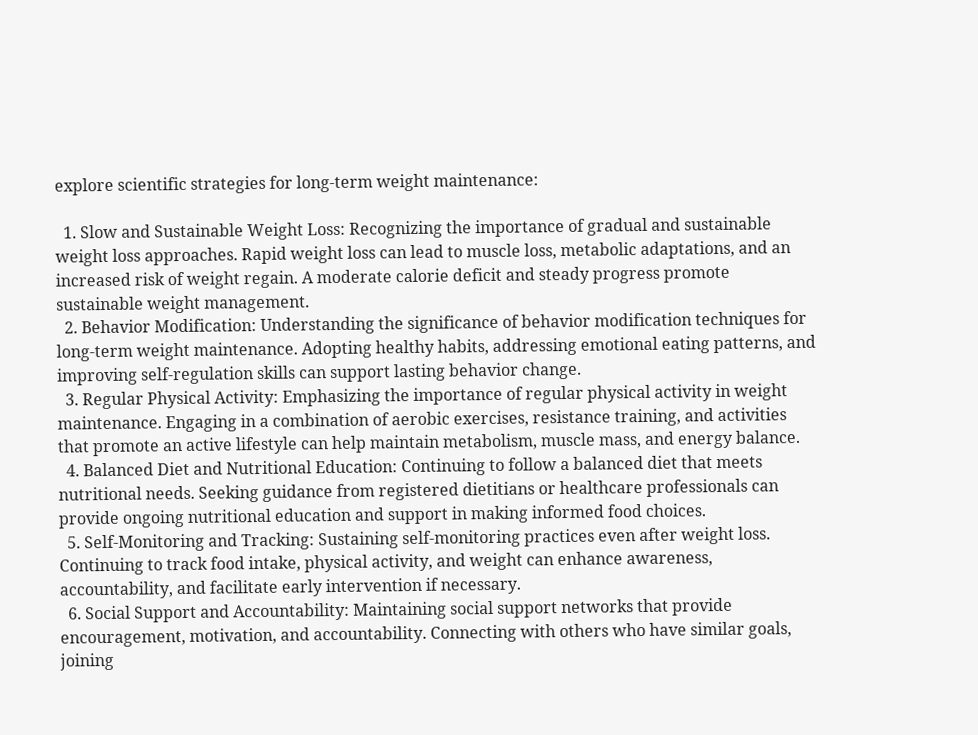explore scientific strategies for long-term weight maintenance:

  1. Slow and Sustainable Weight Loss: Recognizing the importance of gradual and sustainable weight loss approaches. Rapid weight loss can lead to muscle loss, metabolic adaptations, and an increased risk of weight regain. A moderate calorie deficit and steady progress promote sustainable weight management.
  2. Behavior Modification: Understanding the significance of behavior modification techniques for long-term weight maintenance. Adopting healthy habits, addressing emotional eating patterns, and improving self-regulation skills can support lasting behavior change.
  3. Regular Physical Activity: Emphasizing the importance of regular physical activity in weight maintenance. Engaging in a combination of aerobic exercises, resistance training, and activities that promote an active lifestyle can help maintain metabolism, muscle mass, and energy balance.
  4. Balanced Diet and Nutritional Education: Continuing to follow a balanced diet that meets nutritional needs. Seeking guidance from registered dietitians or healthcare professionals can provide ongoing nutritional education and support in making informed food choices.
  5. Self-Monitoring and Tracking: Sustaining self-monitoring practices even after weight loss. Continuing to track food intake, physical activity, and weight can enhance awareness, accountability, and facilitate early intervention if necessary.
  6. Social Support and Accountability: Maintaining social support networks that provide encouragement, motivation, and accountability. Connecting with others who have similar goals, joining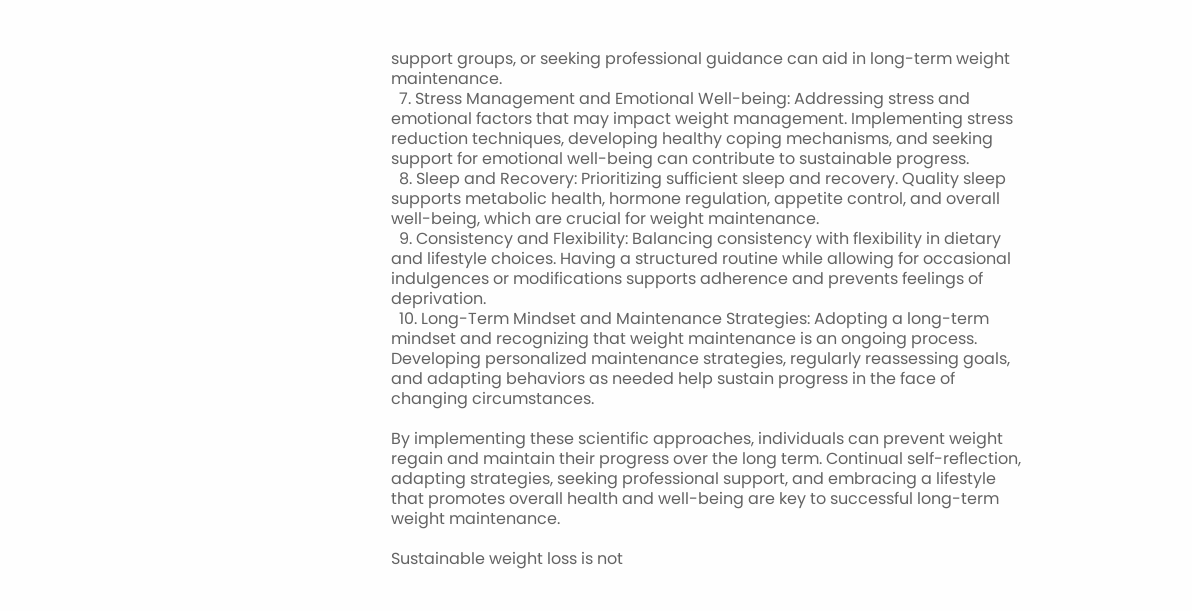support groups, or seeking professional guidance can aid in long-term weight maintenance.
  7. Stress Management and Emotional Well-being: Addressing stress and emotional factors that may impact weight management. Implementing stress reduction techniques, developing healthy coping mechanisms, and seeking support for emotional well-being can contribute to sustainable progress.
  8. Sleep and Recovery: Prioritizing sufficient sleep and recovery. Quality sleep supports metabolic health, hormone regulation, appetite control, and overall well-being, which are crucial for weight maintenance.
  9. Consistency and Flexibility: Balancing consistency with flexibility in dietary and lifestyle choices. Having a structured routine while allowing for occasional indulgences or modifications supports adherence and prevents feelings of deprivation.
  10. Long-Term Mindset and Maintenance Strategies: Adopting a long-term mindset and recognizing that weight maintenance is an ongoing process. Developing personalized maintenance strategies, regularly reassessing goals, and adapting behaviors as needed help sustain progress in the face of changing circumstances.

By implementing these scientific approaches, individuals can prevent weight regain and maintain their progress over the long term. Continual self-reflection, adapting strategies, seeking professional support, and embracing a lifestyle that promotes overall health and well-being are key to successful long-term weight maintenance.

Sustainable weight loss is not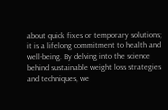about quick fixes or temporary solutions; it is a lifelong commitment to health and well-being. By delving into the science behind sustainable weight loss strategies and techniques, we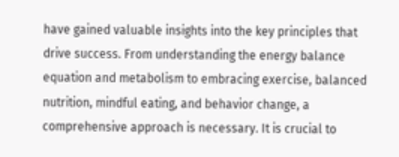have gained valuable insights into the key principles that drive success. From understanding the energy balance equation and metabolism to embracing exercise, balanced nutrition, mindful eating, and behavior change, a comprehensive approach is necessary. It is crucial to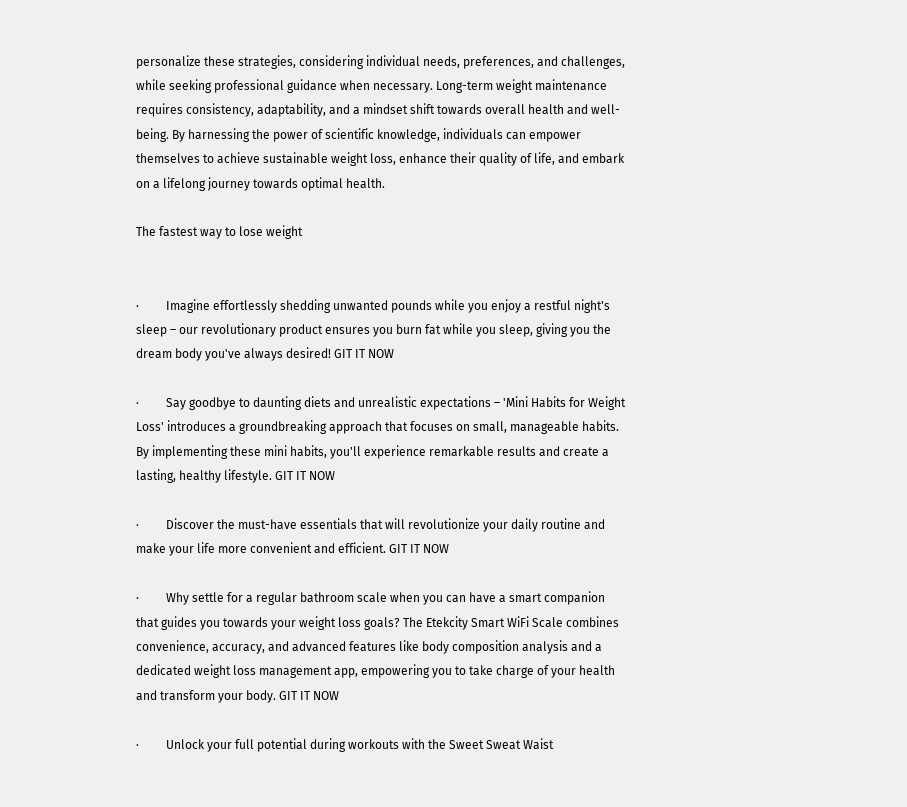personalize these strategies, considering individual needs, preferences, and challenges, while seeking professional guidance when necessary. Long-term weight maintenance requires consistency, adaptability, and a mindset shift towards overall health and well-being. By harnessing the power of scientific knowledge, individuals can empower themselves to achieve sustainable weight loss, enhance their quality of life, and embark on a lifelong journey towards optimal health.

The fastest way to lose weight


·         Imagine effortlessly shedding unwanted pounds while you enjoy a restful night's sleep – our revolutionary product ensures you burn fat while you sleep, giving you the dream body you've always desired! GIT IT NOW

·         Say goodbye to daunting diets and unrealistic expectations – 'Mini Habits for Weight Loss' introduces a groundbreaking approach that focuses on small, manageable habits. By implementing these mini habits, you'll experience remarkable results and create a lasting, healthy lifestyle. GIT IT NOW

·         Discover the must-have essentials that will revolutionize your daily routine and make your life more convenient and efficient. GIT IT NOW

·         Why settle for a regular bathroom scale when you can have a smart companion that guides you towards your weight loss goals? The Etekcity Smart WiFi Scale combines convenience, accuracy, and advanced features like body composition analysis and a dedicated weight loss management app, empowering you to take charge of your health and transform your body. GIT IT NOW

·         Unlock your full potential during workouts with the Sweet Sweat Waist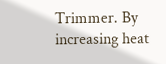Trimmer. By increasing heat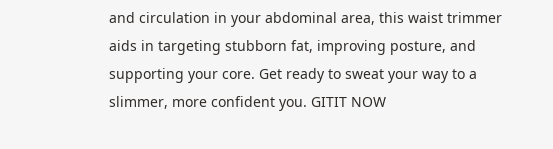and circulation in your abdominal area, this waist trimmer aids in targeting stubborn fat, improving posture, and supporting your core. Get ready to sweat your way to a slimmer, more confident you. GITIT NOW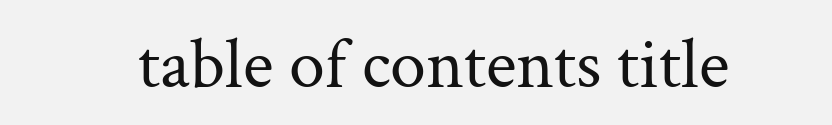table of contents title